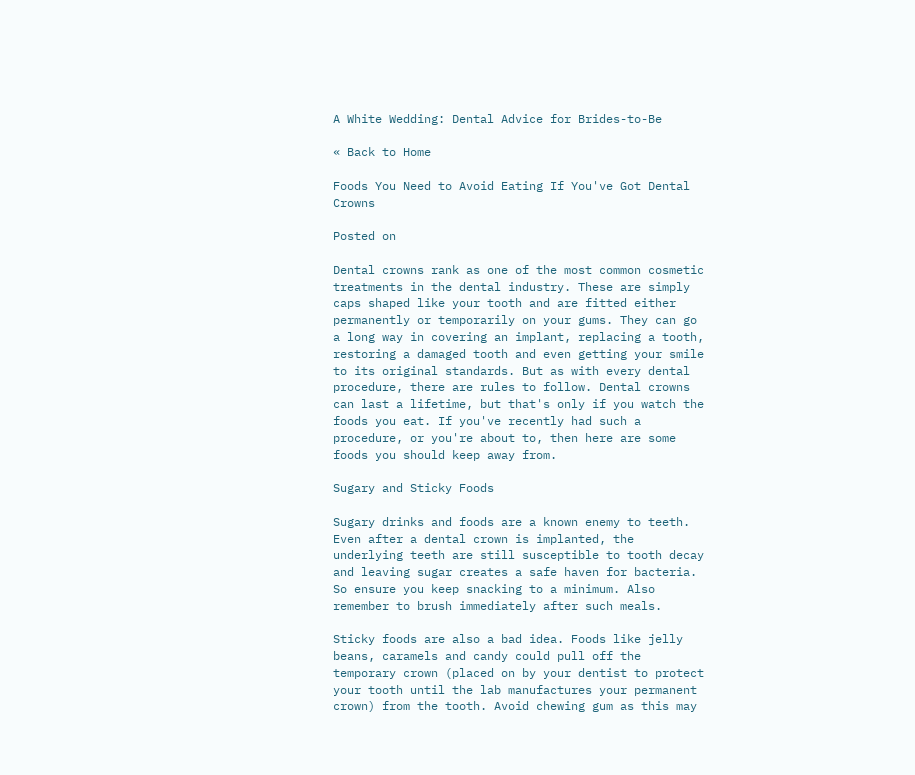A White Wedding: Dental Advice for Brides-to-Be

« Back to Home

Foods You Need to Avoid Eating If You've Got Dental Crowns

Posted on

Dental crowns rank as one of the most common cosmetic treatments in the dental industry. These are simply caps shaped like your tooth and are fitted either permanently or temporarily on your gums. They can go a long way in covering an implant, replacing a tooth, restoring a damaged tooth and even getting your smile to its original standards. But as with every dental procedure, there are rules to follow. Dental crowns can last a lifetime, but that's only if you watch the foods you eat. If you've recently had such a procedure, or you're about to, then here are some foods you should keep away from.

Sugary and Sticky Foods

Sugary drinks and foods are a known enemy to teeth. Even after a dental crown is implanted, the underlying teeth are still susceptible to tooth decay and leaving sugar creates a safe haven for bacteria. So ensure you keep snacking to a minimum. Also remember to brush immediately after such meals.

Sticky foods are also a bad idea. Foods like jelly beans, caramels and candy could pull off the temporary crown (placed on by your dentist to protect your tooth until the lab manufactures your permanent crown) from the tooth. Avoid chewing gum as this may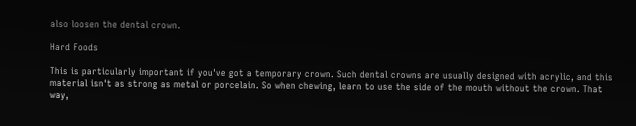also loosen the dental crown.

Hard Foods

This is particularly important if you've got a temporary crown. Such dental crowns are usually designed with acrylic, and this material isn't as strong as metal or porcelain. So when chewing, learn to use the side of the mouth without the crown. That way,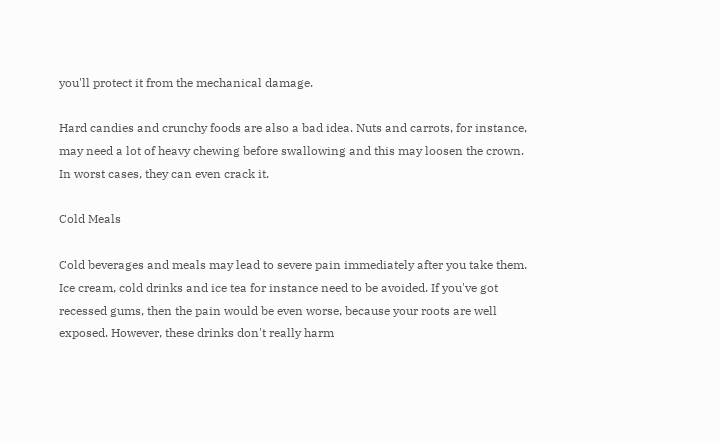you'll protect it from the mechanical damage.

Hard candies and crunchy foods are also a bad idea. Nuts and carrots, for instance, may need a lot of heavy chewing before swallowing and this may loosen the crown. In worst cases, they can even crack it.

Cold Meals

Cold beverages and meals may lead to severe pain immediately after you take them. Ice cream, cold drinks and ice tea for instance need to be avoided. If you've got recessed gums, then the pain would be even worse, because your roots are well exposed. However, these drinks don't really harm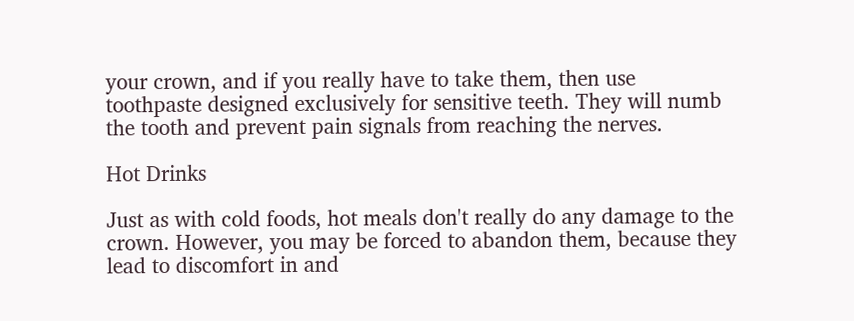your crown, and if you really have to take them, then use toothpaste designed exclusively for sensitive teeth. They will numb the tooth and prevent pain signals from reaching the nerves.

Hot Drinks

Just as with cold foods, hot meals don't really do any damage to the crown. However, you may be forced to abandon them, because they lead to discomfort in and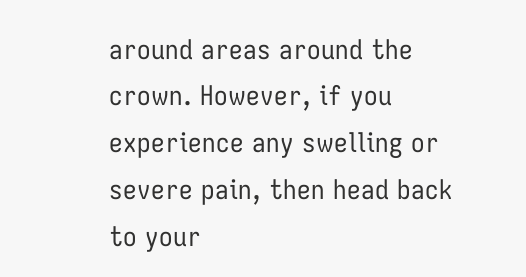around areas around the crown. However, if you experience any swelling or severe pain, then head back to your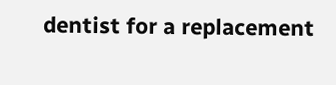dentist for a replacement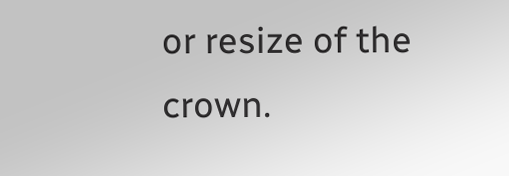or resize of the crown.